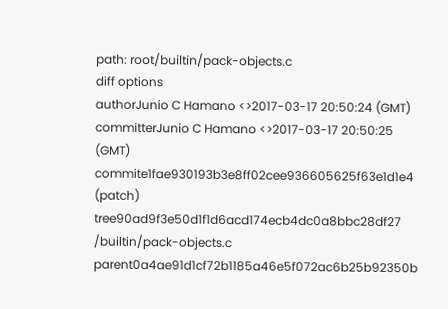path: root/builtin/pack-objects.c
diff options
authorJunio C Hamano <>2017-03-17 20:50:24 (GMT)
committerJunio C Hamano <>2017-03-17 20:50:25 (GMT)
commite1fae930193b3e8ff02cee936605625f63e1d1e4 (patch)
tree90ad9f3e50d1f1d6acd174ecb4dc0a8bbc28df27 /builtin/pack-objects.c
parent0a4ae91d1cf72b1185a46e5f072ac6b25b92350b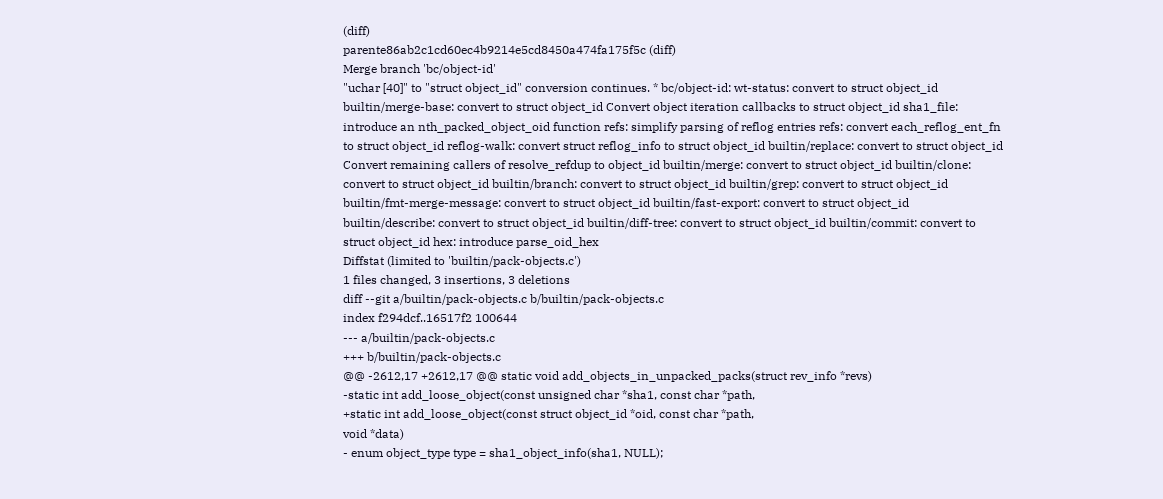(diff)
parente86ab2c1cd60ec4b9214e5cd8450a474fa175f5c (diff)
Merge branch 'bc/object-id'
"uchar [40]" to "struct object_id" conversion continues. * bc/object-id: wt-status: convert to struct object_id builtin/merge-base: convert to struct object_id Convert object iteration callbacks to struct object_id sha1_file: introduce an nth_packed_object_oid function refs: simplify parsing of reflog entries refs: convert each_reflog_ent_fn to struct object_id reflog-walk: convert struct reflog_info to struct object_id builtin/replace: convert to struct object_id Convert remaining callers of resolve_refdup to object_id builtin/merge: convert to struct object_id builtin/clone: convert to struct object_id builtin/branch: convert to struct object_id builtin/grep: convert to struct object_id builtin/fmt-merge-message: convert to struct object_id builtin/fast-export: convert to struct object_id builtin/describe: convert to struct object_id builtin/diff-tree: convert to struct object_id builtin/commit: convert to struct object_id hex: introduce parse_oid_hex
Diffstat (limited to 'builtin/pack-objects.c')
1 files changed, 3 insertions, 3 deletions
diff --git a/builtin/pack-objects.c b/builtin/pack-objects.c
index f294dcf..16517f2 100644
--- a/builtin/pack-objects.c
+++ b/builtin/pack-objects.c
@@ -2612,17 +2612,17 @@ static void add_objects_in_unpacked_packs(struct rev_info *revs)
-static int add_loose_object(const unsigned char *sha1, const char *path,
+static int add_loose_object(const struct object_id *oid, const char *path,
void *data)
- enum object_type type = sha1_object_info(sha1, NULL);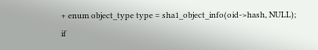+ enum object_type type = sha1_object_info(oid->hash, NULL);
if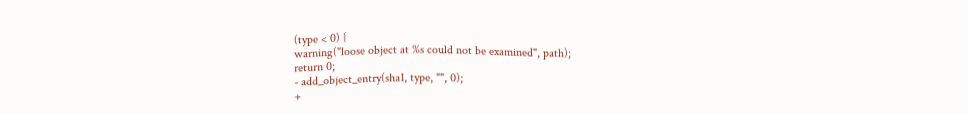(type < 0) {
warning("loose object at %s could not be examined", path);
return 0;
- add_object_entry(sha1, type, "", 0);
+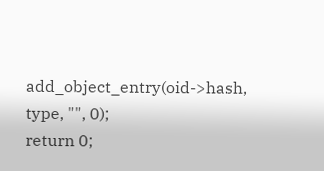add_object_entry(oid->hash, type, "", 0);
return 0;